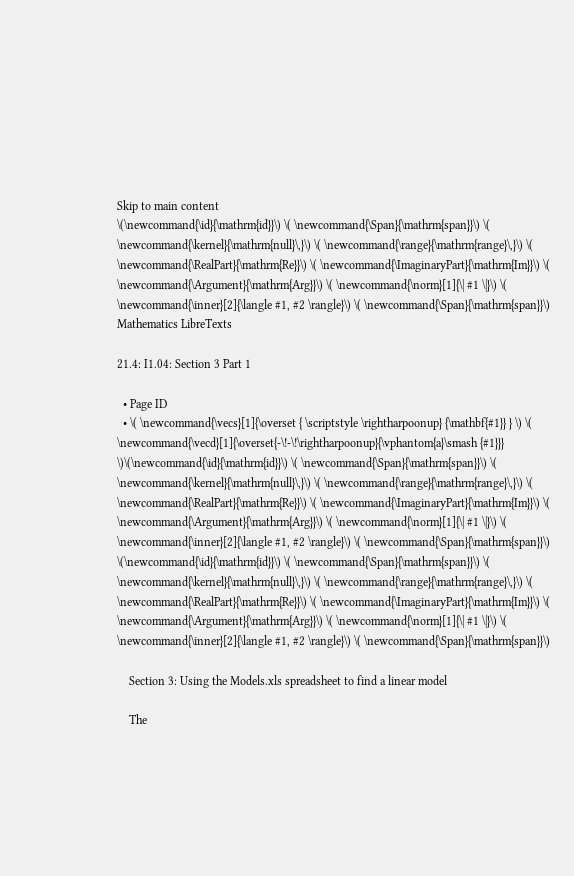Skip to main content
\(\newcommand{\id}{\mathrm{id}}\) \( \newcommand{\Span}{\mathrm{span}}\) \( \newcommand{\kernel}{\mathrm{null}\,}\) \( \newcommand{\range}{\mathrm{range}\,}\) \( \newcommand{\RealPart}{\mathrm{Re}}\) \( \newcommand{\ImaginaryPart}{\mathrm{Im}}\) \( \newcommand{\Argument}{\mathrm{Arg}}\) \( \newcommand{\norm}[1]{\| #1 \|}\) \( \newcommand{\inner}[2]{\langle #1, #2 \rangle}\) \( \newcommand{\Span}{\mathrm{span}}\)
Mathematics LibreTexts

21.4: I1.04: Section 3 Part 1

  • Page ID
  • \( \newcommand{\vecs}[1]{\overset { \scriptstyle \rightharpoonup} {\mathbf{#1}} } \) \( \newcommand{\vecd}[1]{\overset{-\!-\!\rightharpoonup}{\vphantom{a}\smash {#1}}} \)\(\newcommand{\id}{\mathrm{id}}\) \( \newcommand{\Span}{\mathrm{span}}\) \( \newcommand{\kernel}{\mathrm{null}\,}\) \( \newcommand{\range}{\mathrm{range}\,}\) \( \newcommand{\RealPart}{\mathrm{Re}}\) \( \newcommand{\ImaginaryPart}{\mathrm{Im}}\) \( \newcommand{\Argument}{\mathrm{Arg}}\) \( \newcommand{\norm}[1]{\| #1 \|}\) \( \newcommand{\inner}[2]{\langle #1, #2 \rangle}\) \( \newcommand{\Span}{\mathrm{span}}\) \(\newcommand{\id}{\mathrm{id}}\) \( \newcommand{\Span}{\mathrm{span}}\) \( \newcommand{\kernel}{\mathrm{null}\,}\) \( \newcommand{\range}{\mathrm{range}\,}\) \( \newcommand{\RealPart}{\mathrm{Re}}\) \( \newcommand{\ImaginaryPart}{\mathrm{Im}}\) \( \newcommand{\Argument}{\mathrm{Arg}}\) \( \newcommand{\norm}[1]{\| #1 \|}\) \( \newcommand{\inner}[2]{\langle #1, #2 \rangle}\) \( \newcommand{\Span}{\mathrm{span}}\)

    Section 3: Using the Models.xls spreadsheet to find a linear model

    The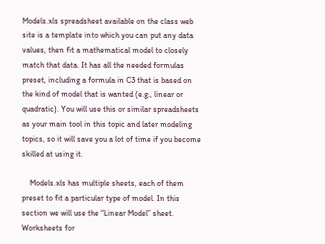Models.xls spreadsheet available on the class web site is a template into which you can put any data values, then fit a mathematical model to closely match that data. It has all the needed formulas preset, including a formula in C3 that is based on the kind of model that is wanted (e.g., linear or quadratic). You will use this or similar spreadsheets as your main tool in this topic and later modeling topics, so it will save you a lot of time if you become skilled at using it.

    Models.xls has multiple sheets, each of them preset to fit a particular type of model. In this section we will use the “Linear Model” sheet. Worksheets for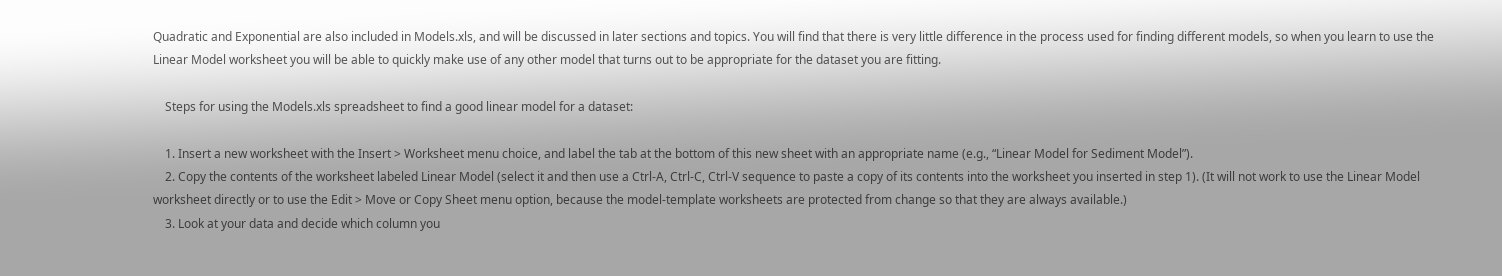Quadratic and Exponential are also included in Models.xls, and will be discussed in later sections and topics. You will find that there is very little difference in the process used for finding different models, so when you learn to use the Linear Model worksheet you will be able to quickly make use of any other model that turns out to be appropriate for the dataset you are fitting.

    Steps for using the Models.xls spreadsheet to find a good linear model for a dataset:

    1. Insert a new worksheet with the Insert > Worksheet menu choice, and label the tab at the bottom of this new sheet with an appropriate name (e.g., “Linear Model for Sediment Model”).
    2. Copy the contents of the worksheet labeled Linear Model (select it and then use a Ctrl-A, Ctrl-C, Ctrl-V sequence to paste a copy of its contents into the worksheet you inserted in step 1). (It will not work to use the Linear Model worksheet directly or to use the Edit > Move or Copy Sheet menu option, because the model-template worksheets are protected from change so that they are always available.)
    3. Look at your data and decide which column you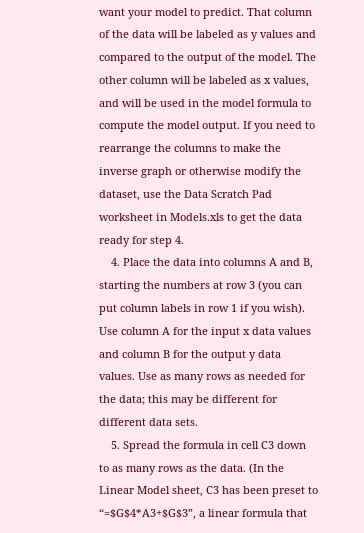want your model to predict. That column of the data will be labeled as y values and compared to the output of the model. The other column will be labeled as x values, and will be used in the model formula to compute the model output. If you need to rearrange the columns to make the inverse graph or otherwise modify the dataset, use the Data Scratch Pad worksheet in Models.xls to get the data ready for step 4.
    4. Place the data into columns A and B, starting the numbers at row 3 (you can put column labels in row 1 if you wish). Use column A for the input x data values and column B for the output y data values. Use as many rows as needed for the data; this may be different for different data sets.
    5. Spread the formula in cell C3 down to as many rows as the data. (In the Linear Model sheet, C3 has been preset to “=$G$4*A3+$G$3”, a linear formula that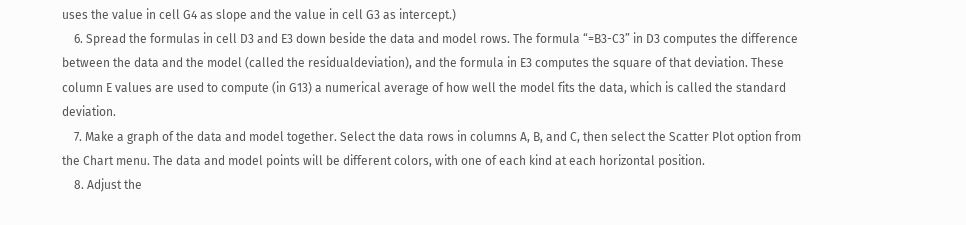uses the value in cell G4 as slope and the value in cell G3 as intercept.)
    6. Spread the formulas in cell D3 and E3 down beside the data and model rows. The formula “=B3-C3” in D3 computes the difference between the data and the model (called the residualdeviation), and the formula in E3 computes the square of that deviation. These column E values are used to compute (in G13) a numerical average of how well the model fits the data, which is called the standard deviation.
    7. Make a graph of the data and model together. Select the data rows in columns A, B, and C, then select the Scatter Plot option from the Chart menu. The data and model points will be different colors, with one of each kind at each horizontal position.
    8. Adjust the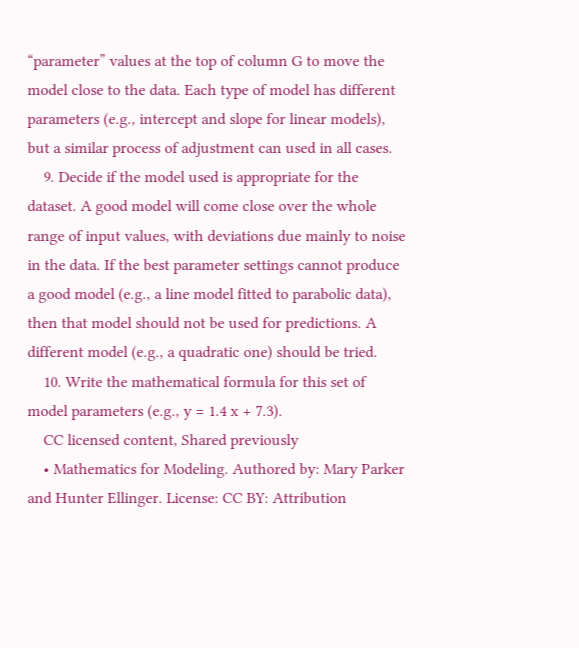“parameter” values at the top of column G to move the model close to the data. Each type of model has different parameters (e.g., intercept and slope for linear models), but a similar process of adjustment can used in all cases.
    9. Decide if the model used is appropriate for the dataset. A good model will come close over the whole range of input values, with deviations due mainly to noise in the data. If the best parameter settings cannot produce a good model (e.g., a line model fitted to parabolic data), then that model should not be used for predictions. A different model (e.g., a quadratic one) should be tried.
    10. Write the mathematical formula for this set of model parameters (e.g., y = 1.4 x + 7.3).
    CC licensed content, Shared previously
    • Mathematics for Modeling. Authored by: Mary Parker and Hunter Ellinger. License: CC BY: Attribution